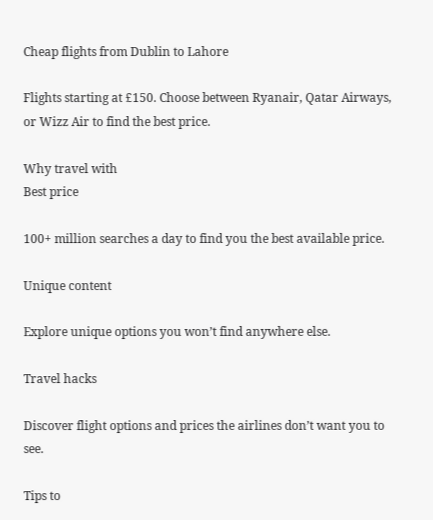Cheap flights from Dublin to Lahore

Flights starting at £150. Choose between Ryanair, Qatar Airways, or Wizz Air to find the best price.

Why travel with
Best price

100+ million searches a day to find you the best available price.

Unique content

Explore unique options you won’t find anywhere else.

Travel hacks

Discover flight options and prices the airlines don’t want you to see.

Tips to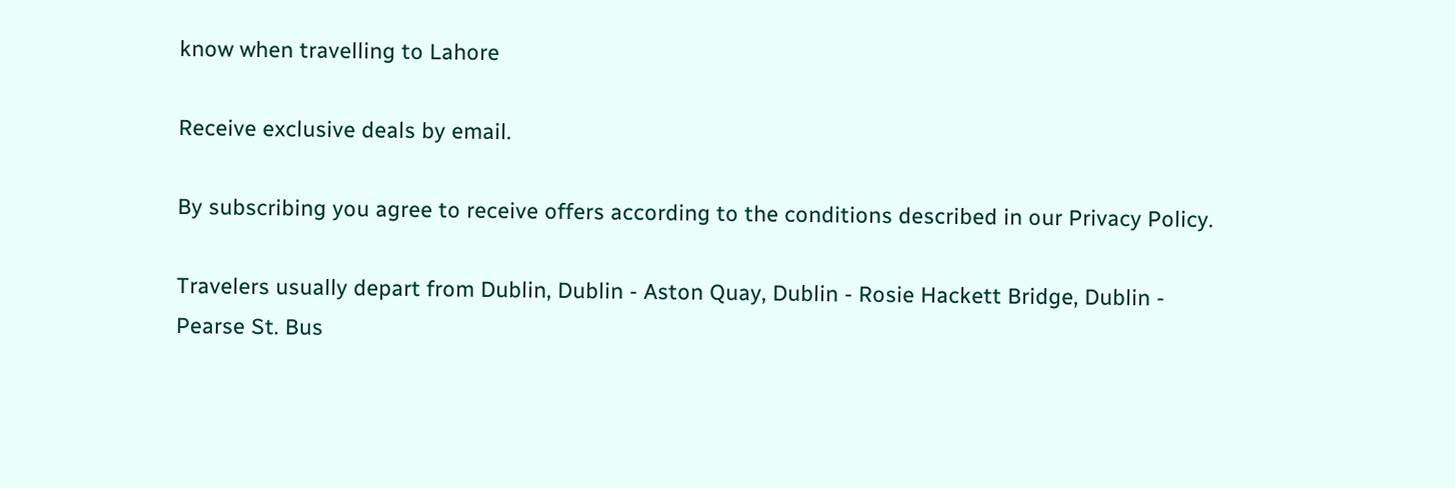know when travelling to Lahore

Receive exclusive deals by email.

By subscribing you agree to receive offers according to the conditions described in our Privacy Policy.

Travelers usually depart from Dublin, Dublin - Aston Quay, Dublin - Rosie Hackett Bridge, Dublin - Pearse St. Bus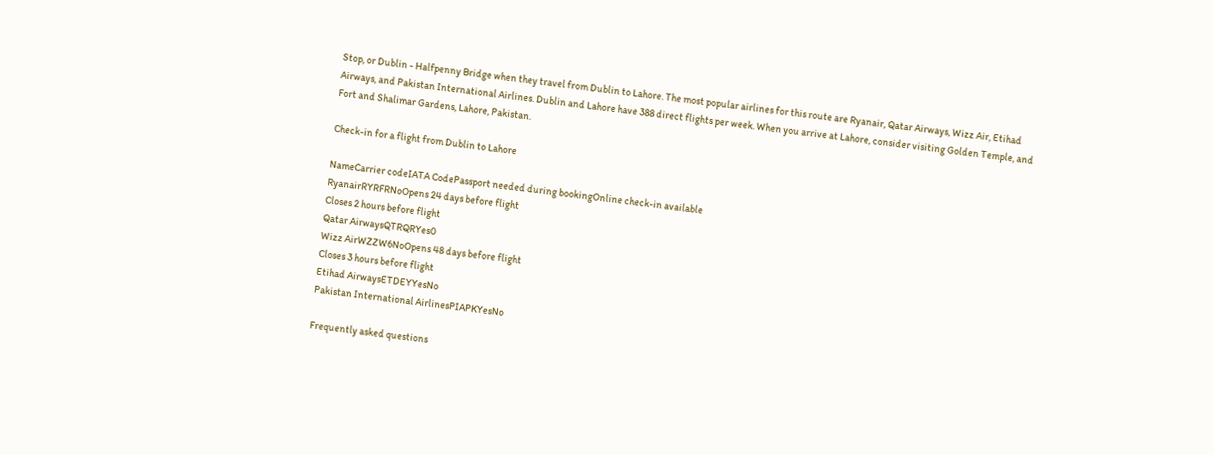Stop, or Dublin - Halfpenny Bridge when they travel from Dublin to Lahore. The most popular airlines for this route are Ryanair, Qatar Airways, Wizz Air, Etihad Airways, and Pakistan International Airlines. Dublin and Lahore have 388 direct flights per week. When you arrive at Lahore, consider visiting Golden Temple, and Fort and Shalimar Gardens, Lahore, Pakistan.

Check-in for a flight from Dublin to Lahore

NameCarrier codeIATA CodePassport needed during bookingOnline check-in available
RyanairRYRFRNoOpens 24 days before flight
Closes 2 hours before flight
Qatar AirwaysQTRQRYes0
Wizz AirWZZW6NoOpens 48 days before flight
Closes 3 hours before flight
Etihad AirwaysETDEYYesNo
Pakistan International AirlinesPIAPKYesNo

Frequently asked questions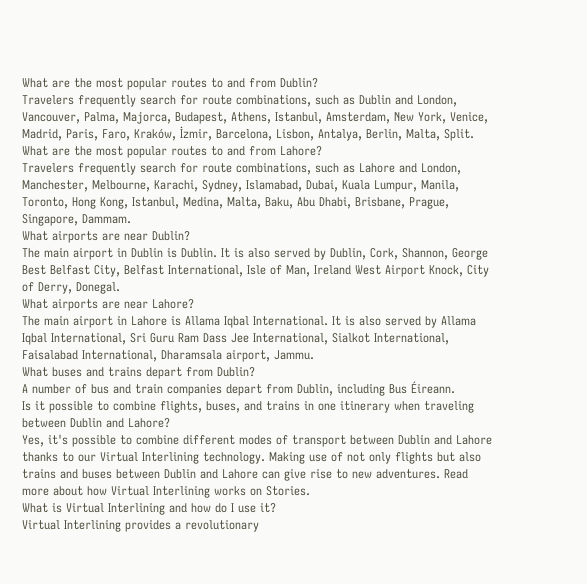What are the most popular routes to and from Dublin?
Travelers frequently search for route combinations, such as Dublin and London, Vancouver, Palma, Majorca, Budapest, Athens, Istanbul, Amsterdam, New York, Venice, Madrid, Paris, Faro, Kraków, İzmir, Barcelona, Lisbon, Antalya, Berlin, Malta, Split.
What are the most popular routes to and from Lahore?
Travelers frequently search for route combinations, such as Lahore and London, Manchester, Melbourne, Karachi, Sydney, Islamabad, Dubai, Kuala Lumpur, Manila, Toronto, Hong Kong, Istanbul, Medina, Malta, Baku, Abu Dhabi, Brisbane, Prague, Singapore, Dammam.
What airports are near Dublin?
The main airport in Dublin is Dublin. It is also served by Dublin, Cork, Shannon, George Best Belfast City, Belfast International, Isle of Man, Ireland West Airport Knock, City of Derry, Donegal.
What airports are near Lahore?
The main airport in Lahore is Allama Iqbal International. It is also served by Allama Iqbal International, Sri Guru Ram Dass Jee International, Sialkot International, Faisalabad International, Dharamsala airport, Jammu.
What buses and trains depart from Dublin?
A number of bus and train companies depart from Dublin, including Bus Éireann.
Is it possible to combine flights, buses, and trains in one itinerary when traveling between Dublin and Lahore?
Yes, it's possible to combine different modes of transport between Dublin and Lahore thanks to our Virtual Interlining technology. Making use of not only flights but also trains and buses between Dublin and Lahore can give rise to new adventures. Read more about how Virtual Interlining works on Stories.
What is Virtual Interlining and how do I use it?
Virtual Interlining provides a revolutionary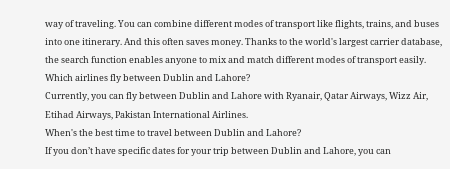way of traveling. You can combine different modes of transport like flights, trains, and buses into one itinerary. And this often saves money. Thanks to the world's largest carrier database, the search function enables anyone to mix and match different modes of transport easily.
Which airlines fly between Dublin and Lahore?
Currently, you can fly between Dublin and Lahore with Ryanair, Qatar Airways, Wizz Air, Etihad Airways, Pakistan International Airlines.
When's the best time to travel between Dublin and Lahore?
If you don’t have specific dates for your trip between Dublin and Lahore, you can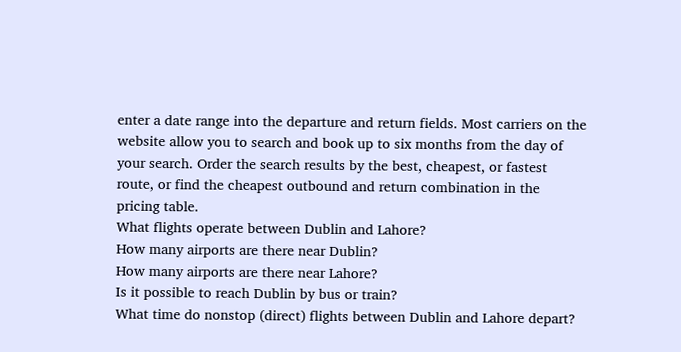enter a date range into the departure and return fields. Most carriers on the website allow you to search and book up to six months from the day of your search. Order the search results by the best, cheapest, or fastest route, or find the cheapest outbound and return combination in the pricing table.
What flights operate between Dublin and Lahore?
How many airports are there near Dublin?
How many airports are there near Lahore?
Is it possible to reach Dublin by bus or train?
What time do nonstop (direct) flights between Dublin and Lahore depart?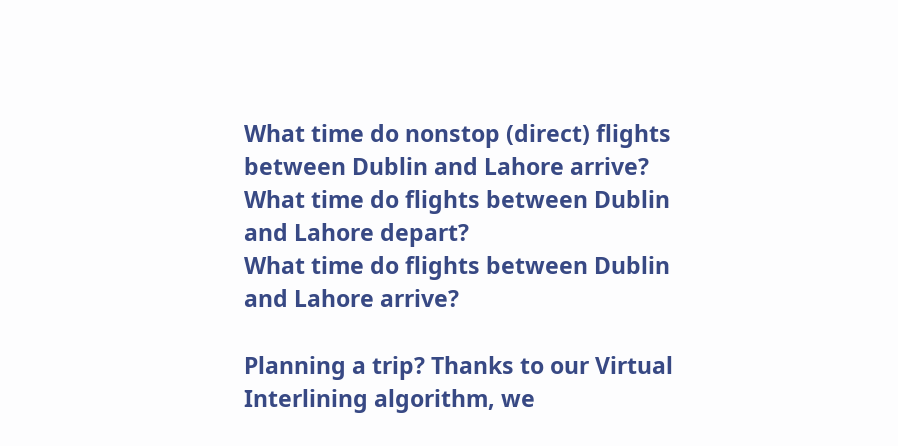What time do nonstop (direct) flights between Dublin and Lahore arrive?
What time do flights between Dublin and Lahore depart?
What time do flights between Dublin and Lahore arrive?

Planning a trip? Thanks to our Virtual Interlining algorithm, we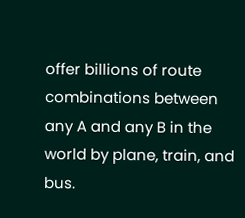offer billions of route combinations between any A and any B in the world by plane, train, and bus.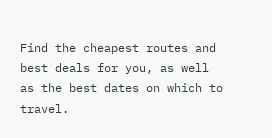Find the cheapest routes and best deals for you, as well as the best dates on which to travel.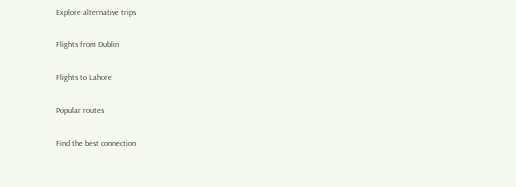Explore alternative trips

Flights from Dublin

Flights to Lahore

Popular routes

Find the best connection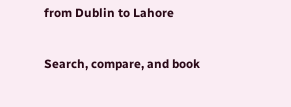from Dublin to Lahore

Search, compare, and book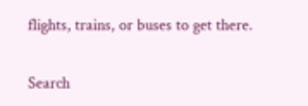flights, trains, or buses to get there.

Search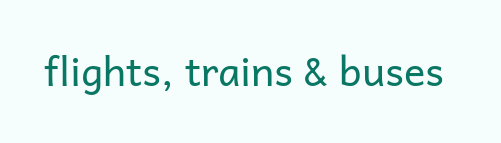flights, trains & buses